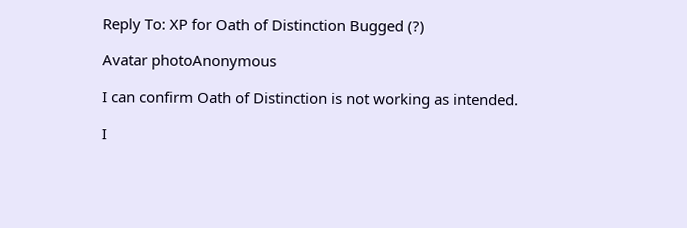Reply To: XP for Oath of Distinction Bugged (?)

Avatar photoAnonymous

I can confirm Oath of Distinction is not working as intended.

I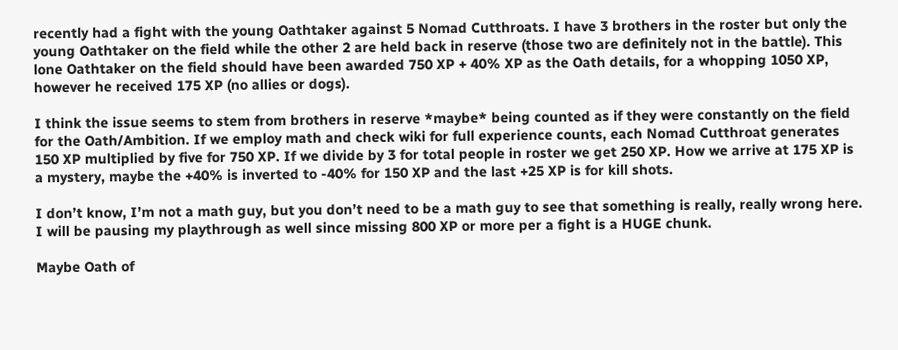recently had a fight with the young Oathtaker against 5 Nomad Cutthroats. I have 3 brothers in the roster but only the young Oathtaker on the field while the other 2 are held back in reserve (those two are definitely not in the battle). This lone Oathtaker on the field should have been awarded 750 XP + 40% XP as the Oath details, for a whopping 1050 XP, however he received 175 XP (no allies or dogs).

I think the issue seems to stem from brothers in reserve *maybe* being counted as if they were constantly on the field for the Oath/Ambition. If we employ math and check wiki for full experience counts, each Nomad Cutthroat generates 150 XP multiplied by five for 750 XP. If we divide by 3 for total people in roster we get 250 XP. How we arrive at 175 XP is a mystery, maybe the +40% is inverted to -40% for 150 XP and the last +25 XP is for kill shots.

I don’t know, I’m not a math guy, but you don’t need to be a math guy to see that something is really, really wrong here. I will be pausing my playthrough as well since missing 800 XP or more per a fight is a HUGE chunk.

Maybe Oath of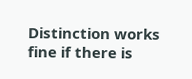Distinction works fine if there is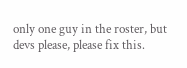only one guy in the roster, but devs please, please fix this.